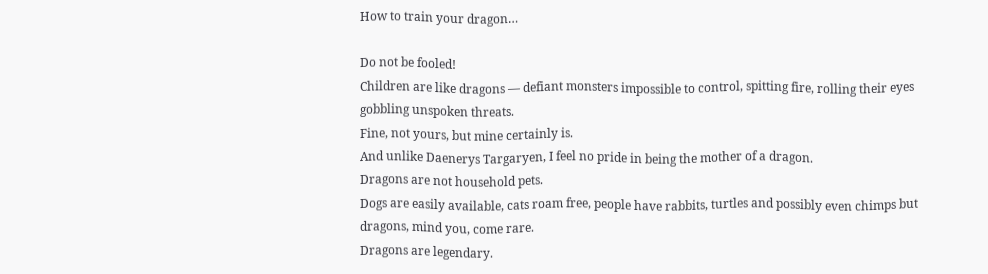How to train your dragon…

Do not be fooled!
Children are like dragons — defiant monsters impossible to control, spitting fire, rolling their eyes gobbling unspoken threats.
Fine, not yours, but mine certainly is.
And unlike Daenerys Targaryen, I feel no pride in being the mother of a dragon.
Dragons are not household pets.
Dogs are easily available, cats roam free, people have rabbits, turtles and possibly even chimps but dragons, mind you, come rare.
Dragons are legendary.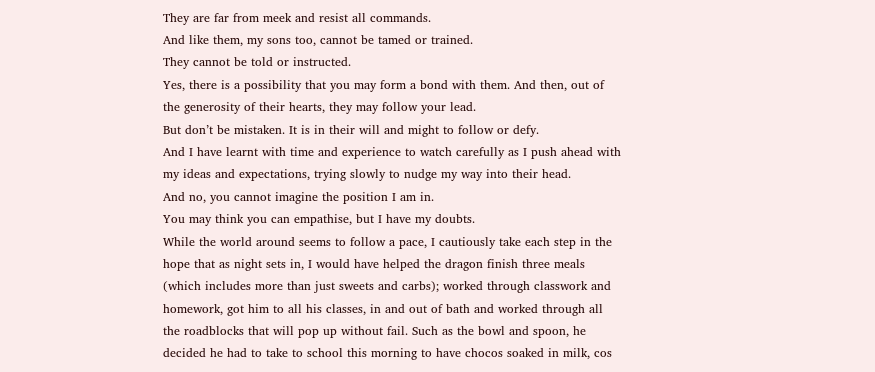They are far from meek and resist all commands.
And like them, my sons too, cannot be tamed or trained.
They cannot be told or instructed.
Yes, there is a possibility that you may form a bond with them. And then, out of the generosity of their hearts, they may follow your lead.
But don’t be mistaken. It is in their will and might to follow or defy.
And I have learnt with time and experience to watch carefully as I push ahead with my ideas and expectations, trying slowly to nudge my way into their head.
And no, you cannot imagine the position I am in.
You may think you can empathise, but I have my doubts.
While the world around seems to follow a pace, I cautiously take each step in the hope that as night sets in, I would have helped the dragon finish three meals (which includes more than just sweets and carbs); worked through classwork and homework, got him to all his classes, in and out of bath and worked through all the roadblocks that will pop up without fail. Such as the bowl and spoon, he decided he had to take to school this morning to have chocos soaked in milk, cos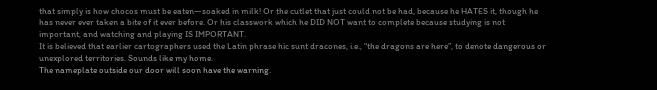that simply is how chocos must be eaten—soaked in milk! Or the cutlet that just could not be had, because he HATES it, though he has never ever taken a bite of it ever before. Or his classwork which he DID NOT want to complete because studying is not important, and watching and playing IS IMPORTANT.
It is believed that earlier cartographers used the Latin phrase hic sunt dracones, i.e., “the dragons are here”, to denote dangerous or unexplored territories. Sounds like my home.
The nameplate outside our door will soon have the warning.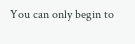You can only begin to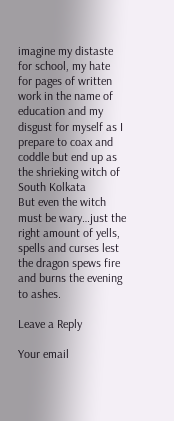imagine my distaste for school, my hate for pages of written work in the name of education and my disgust for myself as I prepare to coax and coddle but end up as the shrieking witch of South Kolkata
But even the witch must be wary…just the right amount of yells, spells and curses lest the dragon spews fire and burns the evening to ashes.

Leave a Reply

Your email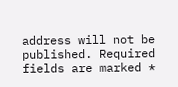address will not be published. Required fields are marked *